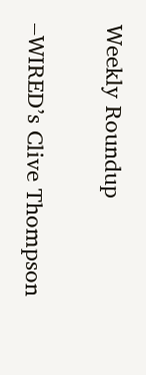Weekly Roundup

–WIRED’s Clive Thompson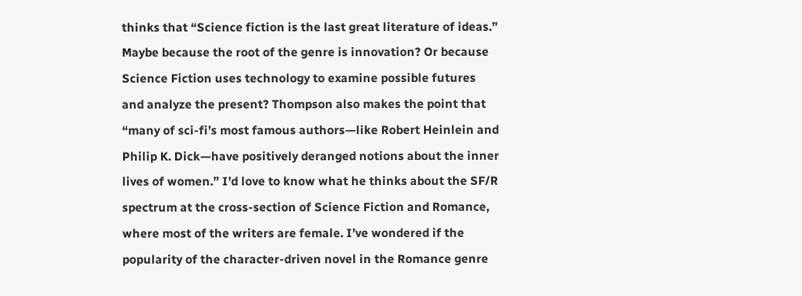thinks that “Science fiction is the last great literature of ideas.” Maybe because the root of the genre is innovation? Or because Science Fiction uses technology to examine possible futures and analyze the present? Thompson also makes the point that “many of sci-fi’s most famous authors—like Robert Heinlein and Philip K. Dick—have positively deranged notions about the inner lives of women.” I’d love to know what he thinks about the SF/R spectrum at the cross-section of Science Fiction and Romance, where most of the writers are female. I’ve wondered if the popularity of the character-driven novel in the Romance genre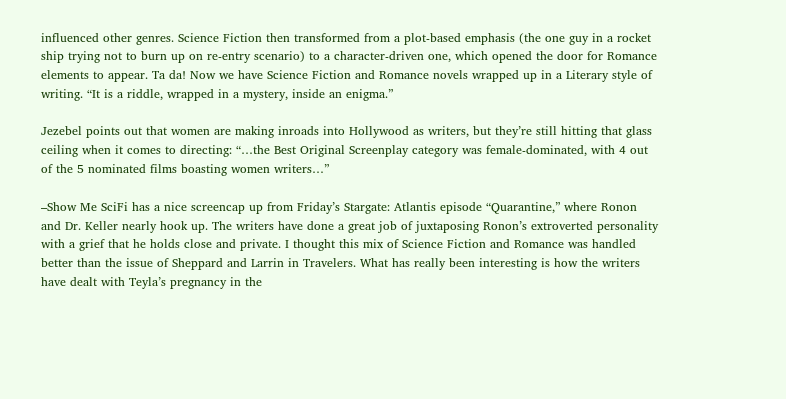influenced other genres. Science Fiction then transformed from a plot-based emphasis (the one guy in a rocket ship trying not to burn up on re-entry scenario) to a character-driven one, which opened the door for Romance elements to appear. Ta da! Now we have Science Fiction and Romance novels wrapped up in a Literary style of writing. “It is a riddle, wrapped in a mystery, inside an enigma.”

Jezebel points out that women are making inroads into Hollywood as writers, but they’re still hitting that glass ceiling when it comes to directing: “…the Best Original Screenplay category was female-dominated, with 4 out of the 5 nominated films boasting women writers…”

–Show Me SciFi has a nice screencap up from Friday’s Stargate: Atlantis episode “Quarantine,” where Ronon and Dr. Keller nearly hook up. The writers have done a great job of juxtaposing Ronon’s extroverted personality with a grief that he holds close and private. I thought this mix of Science Fiction and Romance was handled better than the issue of Sheppard and Larrin in Travelers. What has really been interesting is how the writers have dealt with Teyla’s pregnancy in the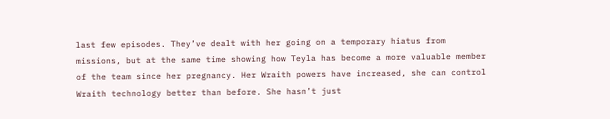last few episodes. They’ve dealt with her going on a temporary hiatus from missions, but at the same time showing how Teyla has become a more valuable member of the team since her pregnancy. Her Wraith powers have increased, she can control Wraith technology better than before. She hasn’t just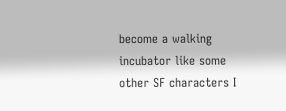become a walking incubator like some other SF characters I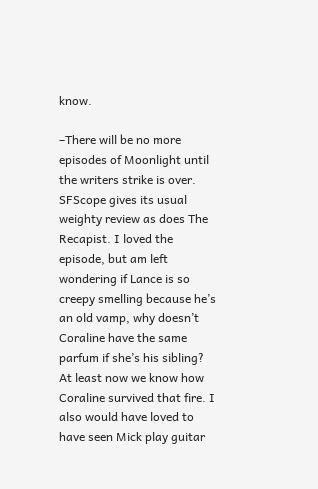know.

–There will be no more episodes of Moonlight until the writers strike is over. SFScope gives its usual weighty review as does The Recapist. I loved the episode, but am left wondering if Lance is so creepy smelling because he’s an old vamp, why doesn’t Coraline have the same parfum if she’s his sibling? At least now we know how Coraline survived that fire. I also would have loved to have seen Mick play guitar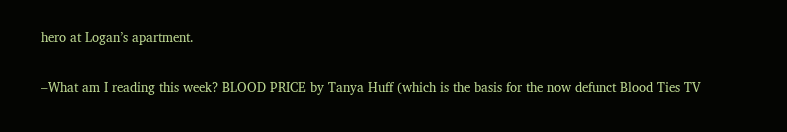hero at Logan’s apartment.

–What am I reading this week? BLOOD PRICE by Tanya Huff (which is the basis for the now defunct Blood Ties TV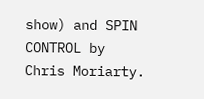show) and SPIN CONTROL by Chris Moriarty.